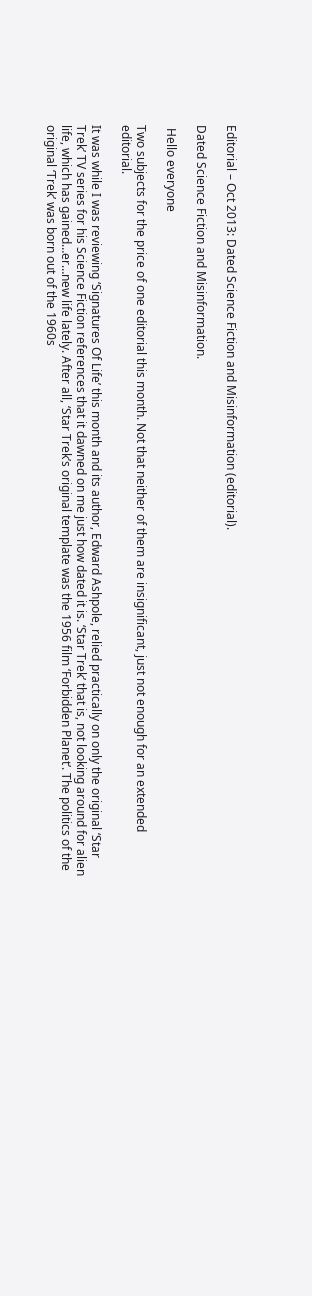Editorial – Oct 2013: Dated Science Fiction and Misinformation (editorial).

Dated Science Fiction and Misinformation.

 Hello everyone

Two subjects for the price of one editorial this month. Not that neither of them are insignificant, just not enough for an extended editorial.

It was while I was reviewing ‘Signatures Of Life’ this month and its author, Edward Ashpole, relied practically on only the original ‘Star Trek’ TV series for his Science Fiction references that it dawned on me just how dated it is. ‘Star Trek’ that is, not looking around for alien life, which has gained…er…new life lately. After all, ‘Star Trek’s original template was the 1956 film ‘Forbidden Planet’. The politics of the original ‘Trek’ was born out of the 1960s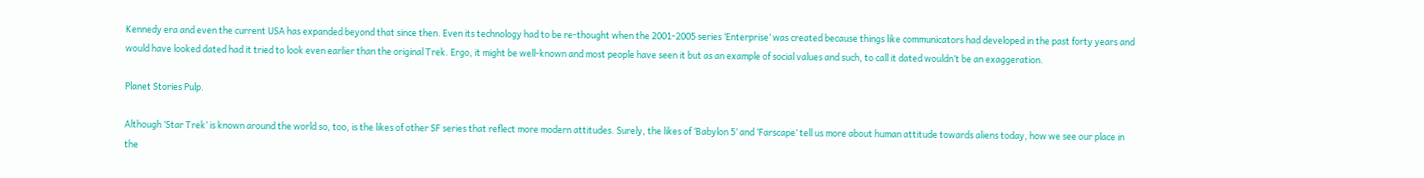Kennedy era and even the current USA has expanded beyond that since then. Even its technology had to be re-thought when the 2001-2005 series ‘Enterprise’ was created because things like communicators had developed in the past forty years and would have looked dated had it tried to look even earlier than the original Trek. Ergo, it might be well-known and most people have seen it but as an example of social values and such, to call it dated wouldn’t be an exaggeration.

Planet Stories Pulp.

Although ‘Star Trek’ is known around the world so, too, is the likes of other SF series that reflect more modern attitudes. Surely, the likes of ‘Babylon 5’ and ‘Farscape’ tell us more about human attitude towards aliens today, how we see our place in the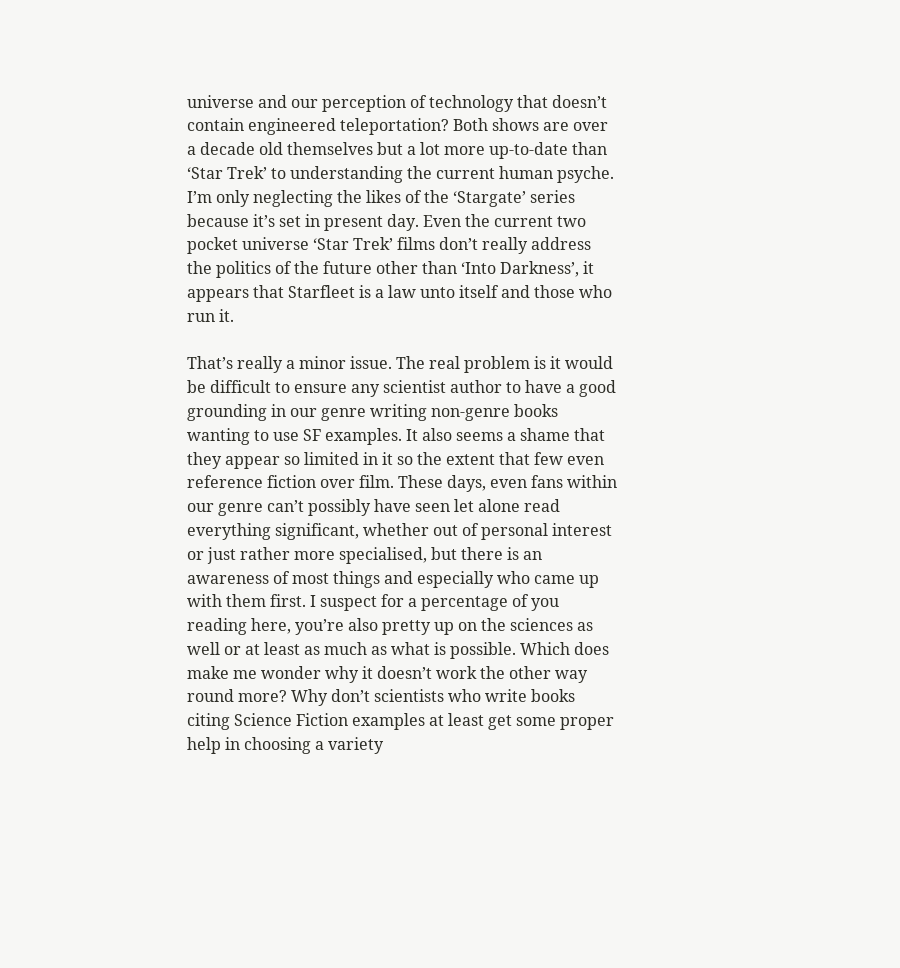universe and our perception of technology that doesn’t contain engineered teleportation? Both shows are over a decade old themselves but a lot more up-to-date than ‘Star Trek’ to understanding the current human psyche. I’m only neglecting the likes of the ‘Stargate’ series because it’s set in present day. Even the current two pocket universe ‘Star Trek’ films don’t really address the politics of the future other than ‘Into Darkness’, it appears that Starfleet is a law unto itself and those who run it.

That’s really a minor issue. The real problem is it would be difficult to ensure any scientist author to have a good grounding in our genre writing non-genre books wanting to use SF examples. It also seems a shame that they appear so limited in it so the extent that few even reference fiction over film. These days, even fans within our genre can’t possibly have seen let alone read everything significant, whether out of personal interest or just rather more specialised, but there is an awareness of most things and especially who came up with them first. I suspect for a percentage of you reading here, you’re also pretty up on the sciences as well or at least as much as what is possible. Which does make me wonder why it doesn’t work the other way round more? Why don’t scientists who write books citing Science Fiction examples at least get some proper help in choosing a variety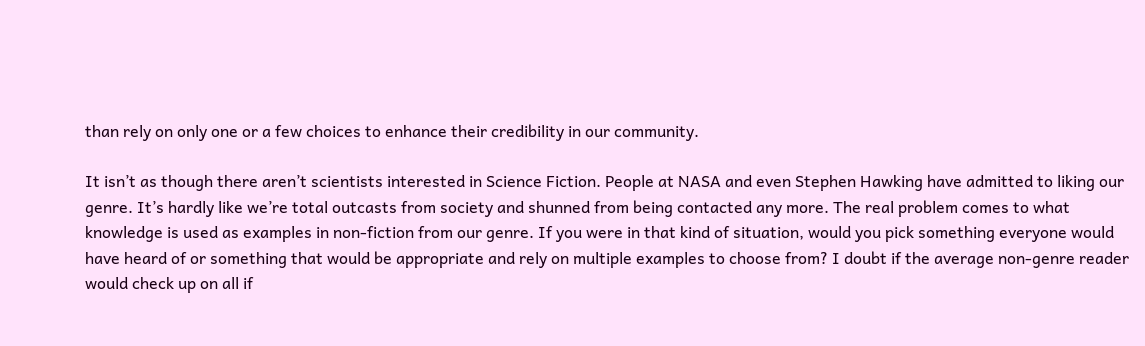than rely on only one or a few choices to enhance their credibility in our community.

It isn’t as though there aren’t scientists interested in Science Fiction. People at NASA and even Stephen Hawking have admitted to liking our genre. It’s hardly like we’re total outcasts from society and shunned from being contacted any more. The real problem comes to what knowledge is used as examples in non-fiction from our genre. If you were in that kind of situation, would you pick something everyone would have heard of or something that would be appropriate and rely on multiple examples to choose from? I doubt if the average non-genre reader would check up on all if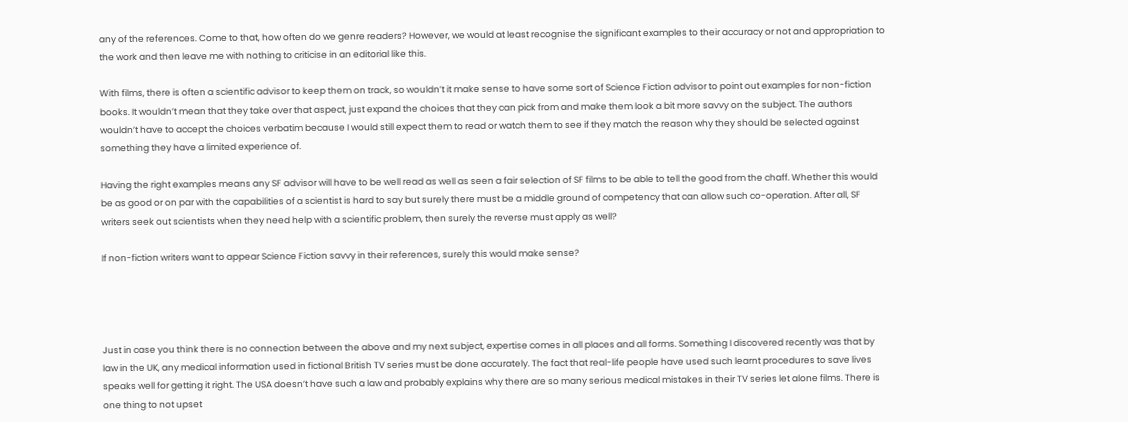any of the references. Come to that, how often do we genre readers? However, we would at least recognise the significant examples to their accuracy or not and appropriation to the work and then leave me with nothing to criticise in an editorial like this.

With films, there is often a scientific advisor to keep them on track, so wouldn’t it make sense to have some sort of Science Fiction advisor to point out examples for non-fiction books. It wouldn’t mean that they take over that aspect, just expand the choices that they can pick from and make them look a bit more savvy on the subject. The authors wouldn’t have to accept the choices verbatim because I would still expect them to read or watch them to see if they match the reason why they should be selected against something they have a limited experience of.

Having the right examples means any SF advisor will have to be well read as well as seen a fair selection of SF films to be able to tell the good from the chaff. Whether this would be as good or on par with the capabilities of a scientist is hard to say but surely there must be a middle ground of competency that can allow such co-operation. After all, SF writers seek out scientists when they need help with a scientific problem, then surely the reverse must apply as well?

If non-fiction writers want to appear Science Fiction savvy in their references, surely this would make sense?




Just in case you think there is no connection between the above and my next subject, expertise comes in all places and all forms. Something I discovered recently was that by law in the UK, any medical information used in fictional British TV series must be done accurately. The fact that real-life people have used such learnt procedures to save lives speaks well for getting it right. The USA doesn’t have such a law and probably explains why there are so many serious medical mistakes in their TV series let alone films. There is one thing to not upset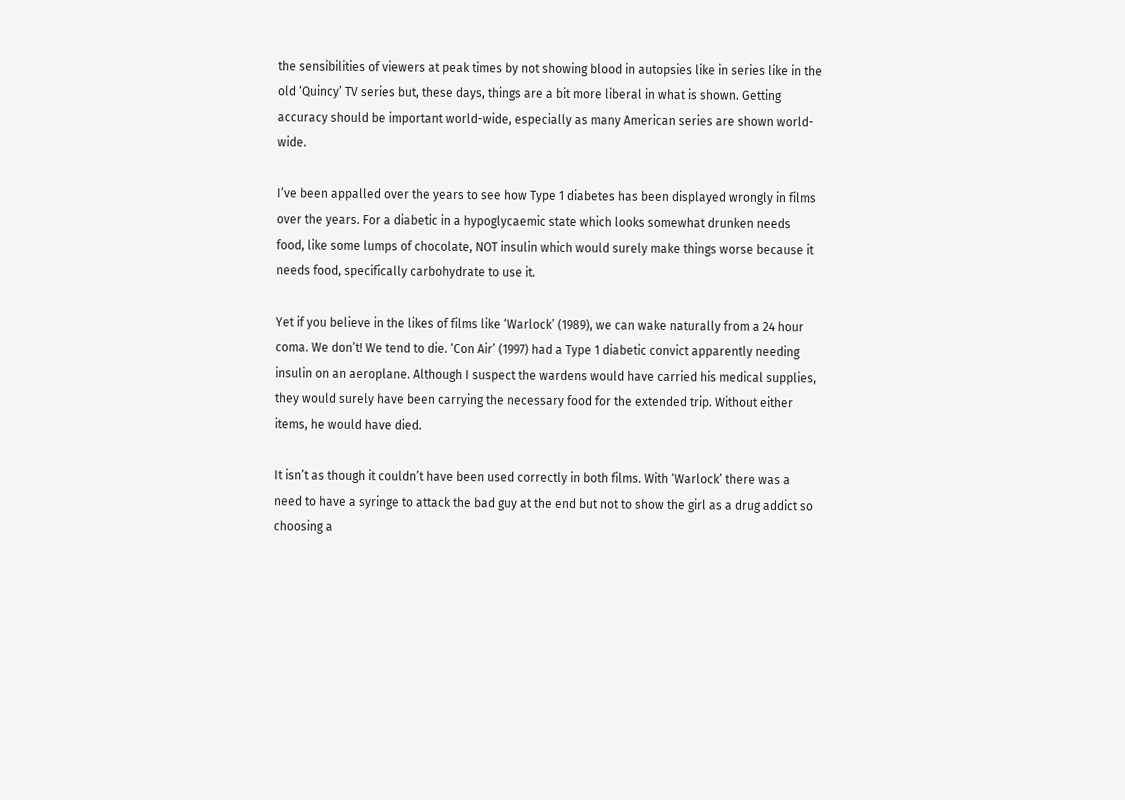the sensibilities of viewers at peak times by not showing blood in autopsies like in series like in the old ‘Quincy’ TV series but, these days, things are a bit more liberal in what is shown. Getting accuracy should be important world-wide, especially as many American series are shown world-wide.

I’ve been appalled over the years to see how Type 1 diabetes has been displayed wrongly in films over the years. For a diabetic in a hypoglycaemic state which looks somewhat drunken needs food, like some lumps of chocolate, NOT insulin which would surely make things worse because it needs food, specifically carbohydrate to use it.

Yet if you believe in the likes of films like ‘Warlock’ (1989), we can wake naturally from a 24 hour coma. We don’t! We tend to die. ‘Con Air’ (1997) had a Type 1 diabetic convict apparently needing insulin on an aeroplane. Although I suspect the wardens would have carried his medical supplies, they would surely have been carrying the necessary food for the extended trip. Without either items, he would have died.

It isn’t as though it couldn’t have been used correctly in both films. With ‘Warlock’ there was a need to have a syringe to attack the bad guy at the end but not to show the girl as a drug addict so choosing a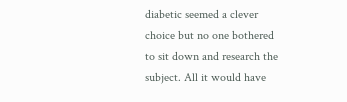diabetic seemed a clever choice but no one bothered to sit down and research the subject. All it would have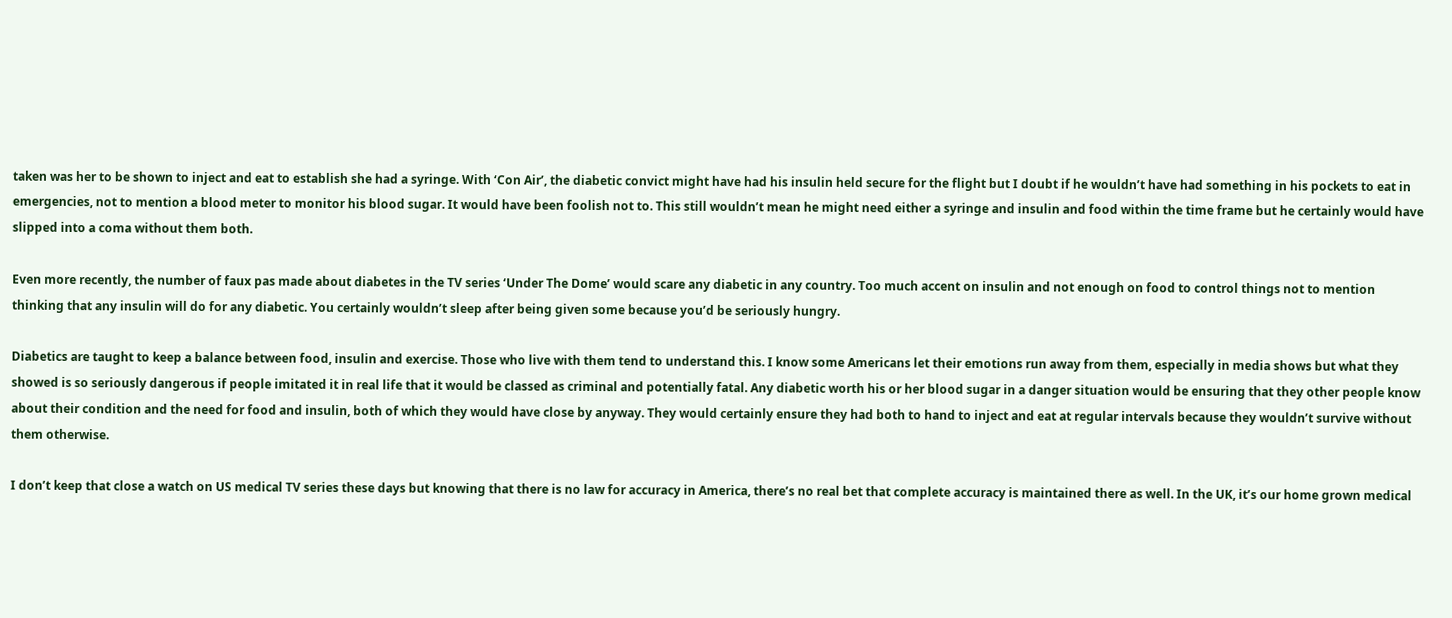taken was her to be shown to inject and eat to establish she had a syringe. With ‘Con Air’, the diabetic convict might have had his insulin held secure for the flight but I doubt if he wouldn’t have had something in his pockets to eat in emergencies, not to mention a blood meter to monitor his blood sugar. It would have been foolish not to. This still wouldn’t mean he might need either a syringe and insulin and food within the time frame but he certainly would have slipped into a coma without them both.

Even more recently, the number of faux pas made about diabetes in the TV series ‘Under The Dome’ would scare any diabetic in any country. Too much accent on insulin and not enough on food to control things not to mention thinking that any insulin will do for any diabetic. You certainly wouldn’t sleep after being given some because you’d be seriously hungry.

Diabetics are taught to keep a balance between food, insulin and exercise. Those who live with them tend to understand this. I know some Americans let their emotions run away from them, especially in media shows but what they showed is so seriously dangerous if people imitated it in real life that it would be classed as criminal and potentially fatal. Any diabetic worth his or her blood sugar in a danger situation would be ensuring that they other people know about their condition and the need for food and insulin, both of which they would have close by anyway. They would certainly ensure they had both to hand to inject and eat at regular intervals because they wouldn’t survive without them otherwise.

I don’t keep that close a watch on US medical TV series these days but knowing that there is no law for accuracy in America, there’s no real bet that complete accuracy is maintained there as well. In the UK, it’s our home grown medical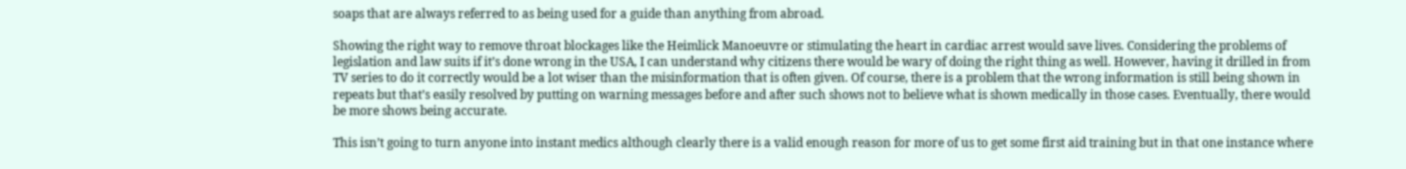soaps that are always referred to as being used for a guide than anything from abroad.

Showing the right way to remove throat blockages like the Heimlick Manoeuvre or stimulating the heart in cardiac arrest would save lives. Considering the problems of legislation and law suits if it’s done wrong in the USA, I can understand why citizens there would be wary of doing the right thing as well. However, having it drilled in from TV series to do it correctly would be a lot wiser than the misinformation that is often given. Of course, there is a problem that the wrong information is still being shown in repeats but that’s easily resolved by putting on warning messages before and after such shows not to believe what is shown medically in those cases. Eventually, there would be more shows being accurate.

This isn’t going to turn anyone into instant medics although clearly there is a valid enough reason for more of us to get some first aid training but in that one instance where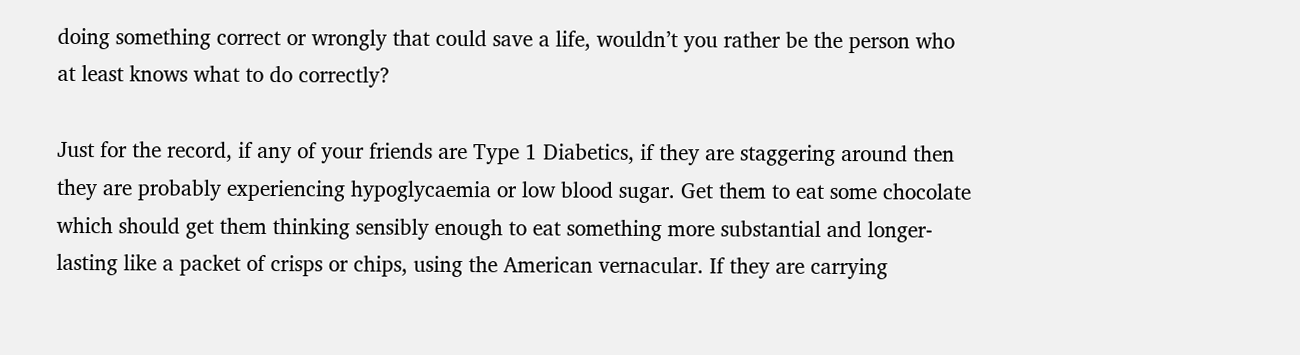doing something correct or wrongly that could save a life, wouldn’t you rather be the person who at least knows what to do correctly?

Just for the record, if any of your friends are Type 1 Diabetics, if they are staggering around then they are probably experiencing hypoglycaemia or low blood sugar. Get them to eat some chocolate which should get them thinking sensibly enough to eat something more substantial and longer-lasting like a packet of crisps or chips, using the American vernacular. If they are carrying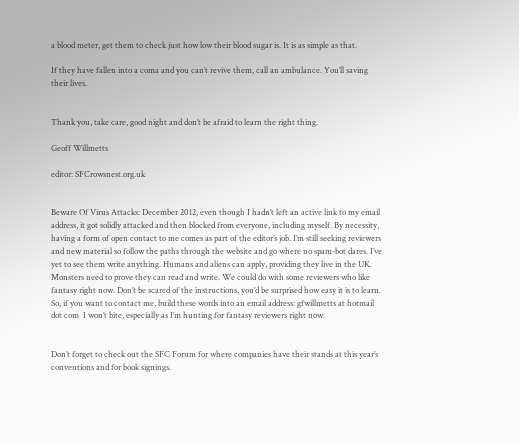a blood meter, get them to check just how low their blood sugar is. It is as simple as that.

If they have fallen into a coma and you can’t revive them, call an ambulance. You’ll saving their lives.


Thank you, take care, good night and don’t be afraid to learn the right thing.

Geoff Willmetts

editor: SFCrowsnest.org.uk


Beware Of Virus Attacks: December 2012, even though I hadn’t left an active link to my email address, it got solidly attacked and then blocked from everyone, including myself. By necessity, having a form of open contact to me comes as part of the editor’s job. I’m still seeking reviewers and new material so follow the paths through the website and go where no spam-bot dares. I’ve yet to see them write anything. Humans and aliens can apply, providing they live in the UK. Monsters need to prove they can read and write. We could do with some reviewers who like fantasy right now. Don’t be scared of the instructions, you’d be surprised how easy it is to learn. So, if you want to contact me, build these words into an email address: gfwillmetts at hotmail dot com  I won’t bite, especially as I’m hunting for fantasy reviewers right now.


Don’t forget to check out the SFC Forum for where companies have their stands at this year’s conventions and for book signings.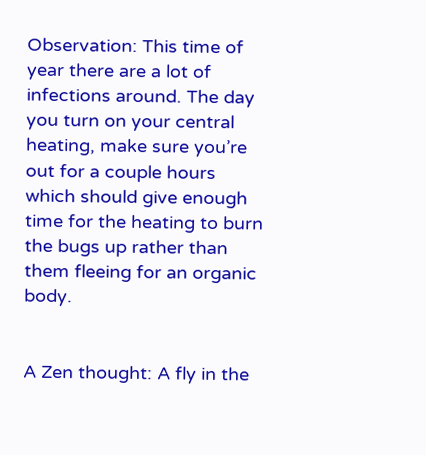Observation: This time of year there are a lot of infections around. The day you turn on your central heating, make sure you’re out for a couple hours which should give enough time for the heating to burn the bugs up rather than them fleeing for an organic body.


A Zen thought: A fly in the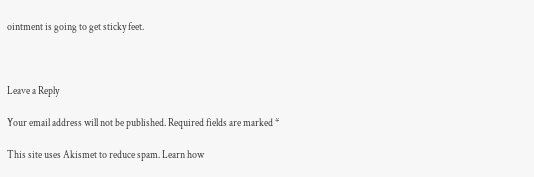ointment is going to get sticky feet.



Leave a Reply

Your email address will not be published. Required fields are marked *

This site uses Akismet to reduce spam. Learn how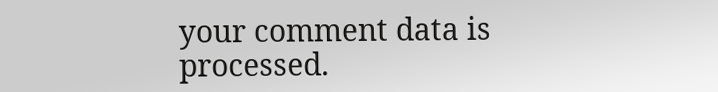your comment data is processed.